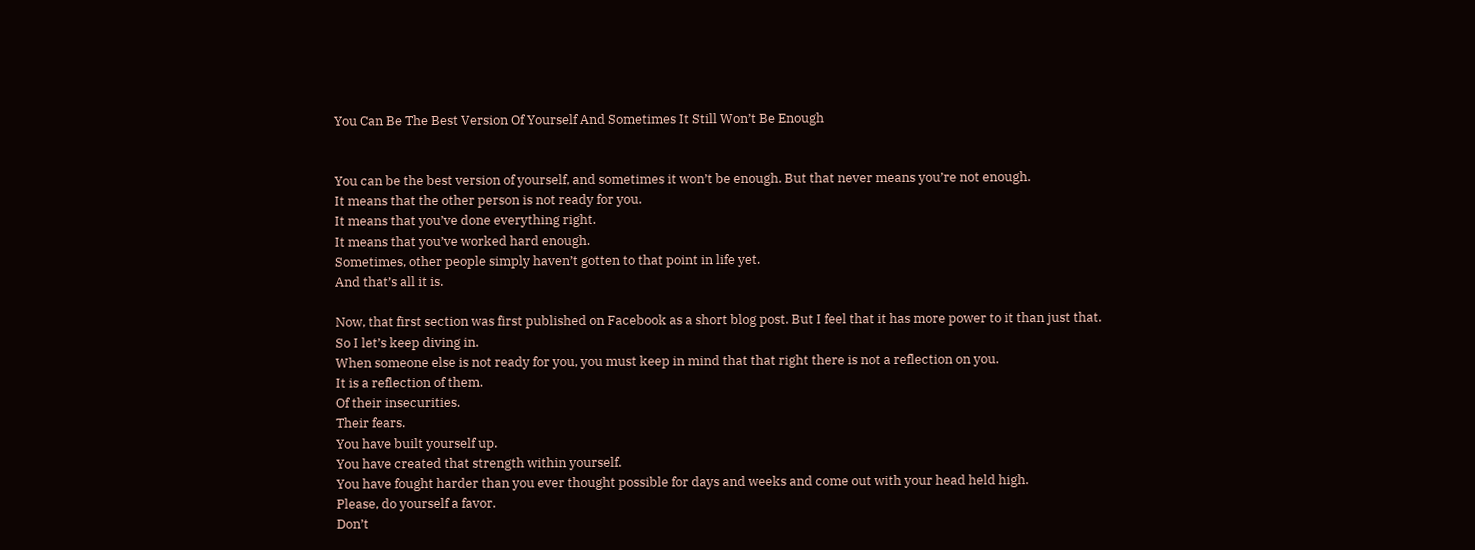You Can Be The Best Version Of Yourself And Sometimes It Still Won’t Be Enough


You can be the best version of yourself, and sometimes it won’t be enough. But that never means you’re not enough.
It means that the other person is not ready for you.
It means that you’ve done everything right.
It means that you’ve worked hard enough.
Sometimes, other people simply haven’t gotten to that point in life yet.
And that’s all it is.

Now, that first section was first published on Facebook as a short blog post. But I feel that it has more power to it than just that.
So I let’s keep diving in.
When someone else is not ready for you, you must keep in mind that that right there is not a reflection on you.
It is a reflection of them.
Of their insecurities.
Their fears.
You have built yourself up.
You have created that strength within yourself.
You have fought harder than you ever thought possible for days and weeks and come out with your head held high.
Please, do yourself a favor.
Don’t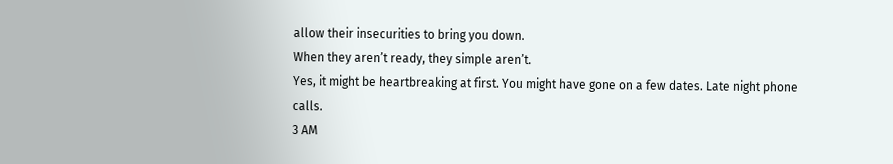allow their insecurities to bring you down.
When they aren’t ready, they simple aren’t.
Yes, it might be heartbreaking at first. You might have gone on a few dates. Late night phone calls.
3 AM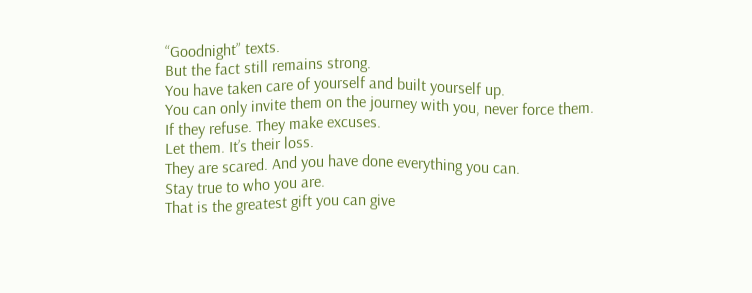“Goodnight” texts.
But the fact still remains strong.
You have taken care of yourself and built yourself up.
You can only invite them on the journey with you, never force them.
If they refuse. They make excuses.
Let them. It’s their loss.
They are scared. And you have done everything you can.
Stay true to who you are.
That is the greatest gift you can give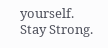yourself.
Stay Strong.